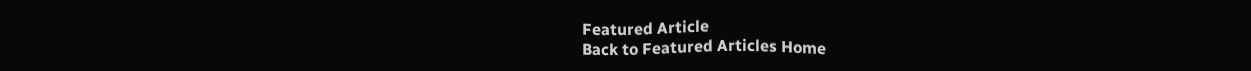Featured Article
Back to Featured Articles Home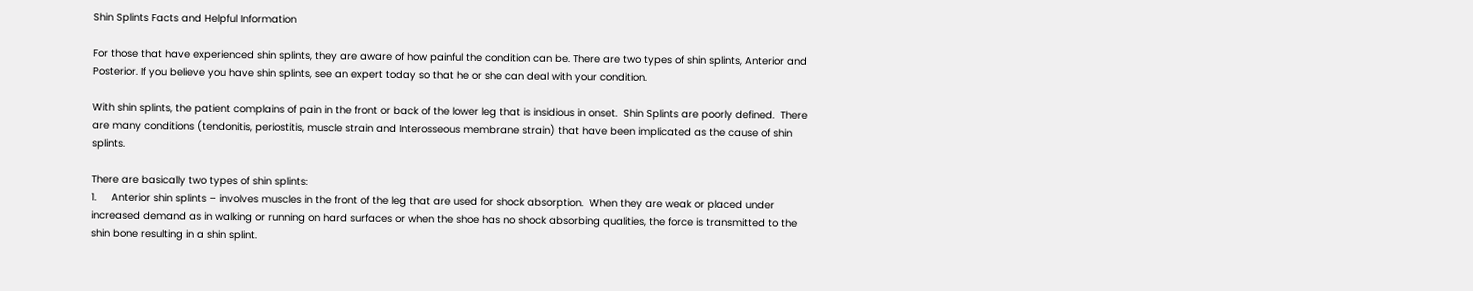Shin Splints Facts and Helpful Information

For those that have experienced shin splints, they are aware of how painful the condition can be. There are two types of shin splints, Anterior and Posterior. If you believe you have shin splints, see an expert today so that he or she can deal with your condition.

With shin splints, the patient complains of pain in the front or back of the lower leg that is insidious in onset.  Shin Splints are poorly defined.  There are many conditions (tendonitis, periostitis, muscle strain and Interosseous membrane strain) that have been implicated as the cause of shin splints.

There are basically two types of shin splints:
1.     Anterior shin splints – involves muscles in the front of the leg that are used for shock absorption.  When they are weak or placed under increased demand as in walking or running on hard surfaces or when the shoe has no shock absorbing qualities, the force is transmitted to the shin bone resulting in a shin splint.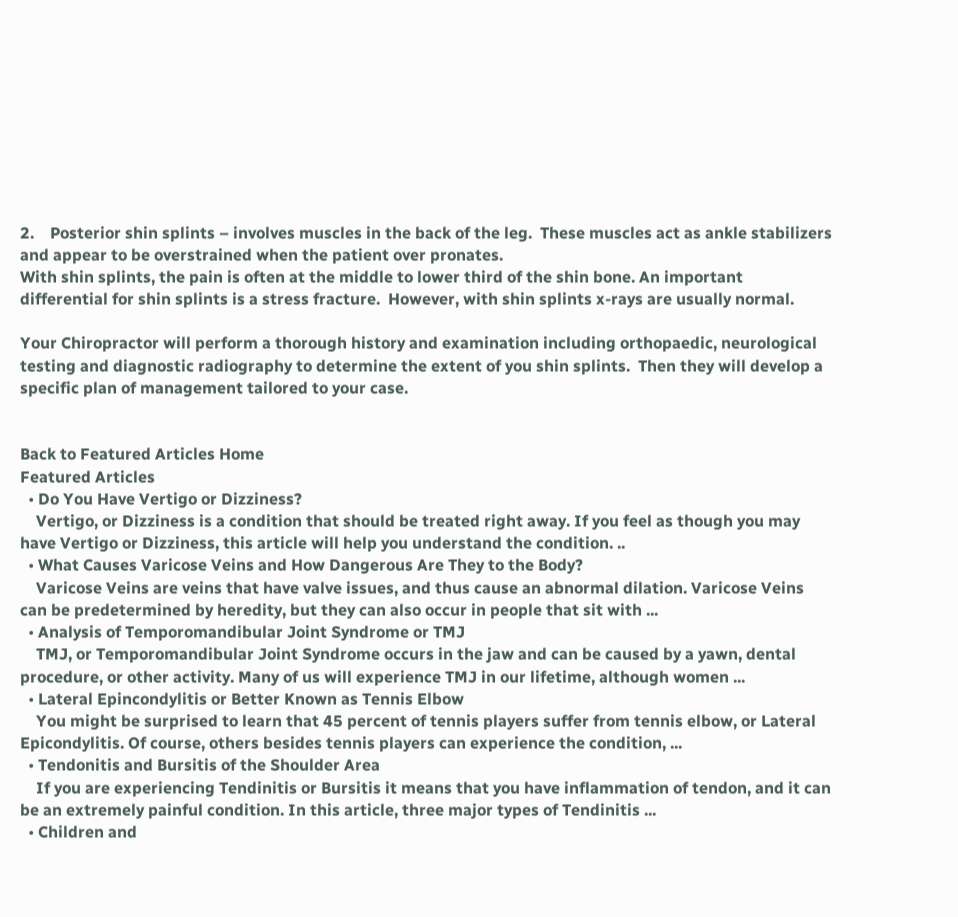2.    Posterior shin splints – involves muscles in the back of the leg.  These muscles act as ankle stabilizers and appear to be overstrained when the patient over pronates.
With shin splints, the pain is often at the middle to lower third of the shin bone. An important differential for shin splints is a stress fracture.  However, with shin splints x-rays are usually normal.

Your Chiropractor will perform a thorough history and examination including orthopaedic, neurological testing and diagnostic radiography to determine the extent of you shin splints.  Then they will develop a specific plan of management tailored to your case.


Back to Featured Articles Home
Featured Articles
  • Do You Have Vertigo or Dizziness?
    Vertigo, or Dizziness is a condition that should be treated right away. If you feel as though you may have Vertigo or Dizziness, this article will help you understand the condition. ..
  • What Causes Varicose Veins and How Dangerous Are They to the Body?
    Varicose Veins are veins that have valve issues, and thus cause an abnormal dilation. Varicose Veins can be predetermined by heredity, but they can also occur in people that sit with ...
  • Analysis of Temporomandibular Joint Syndrome or TMJ
    TMJ, or Temporomandibular Joint Syndrome occurs in the jaw and can be caused by a yawn, dental procedure, or other activity. Many of us will experience TMJ in our lifetime, although women ...
  • Lateral Epincondylitis or Better Known as Tennis Elbow
    You might be surprised to learn that 45 percent of tennis players suffer from tennis elbow, or Lateral Epicondylitis. Of course, others besides tennis players can experience the condition, ...
  • Tendonitis and Bursitis of the Shoulder Area
    If you are experiencing Tendinitis or Bursitis it means that you have inflammation of tendon, and it can be an extremely painful condition. In this article, three major types of Tendinitis ...
  • Children and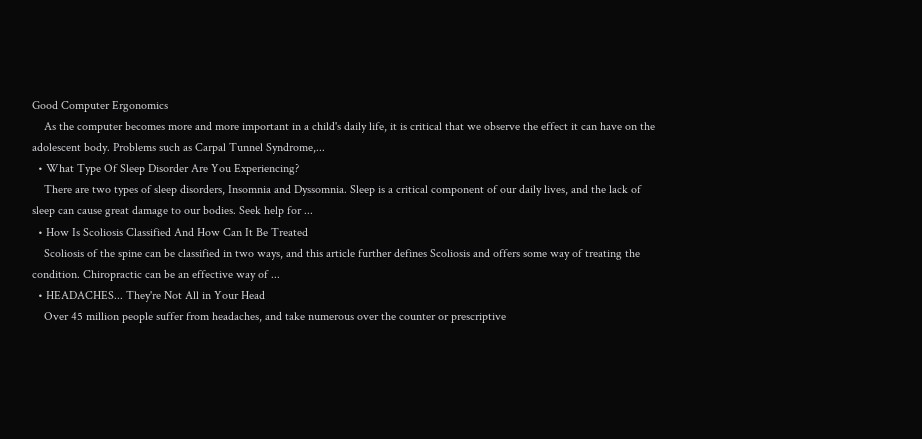Good Computer Ergonomics
    As the computer becomes more and more important in a child's daily life, it is critical that we observe the effect it can have on the adolescent body. Problems such as Carpal Tunnel Syndrome,...
  • What Type Of Sleep Disorder Are You Experiencing?
    There are two types of sleep disorders, Insomnia and Dyssomnia. Sleep is a critical component of our daily lives, and the lack of sleep can cause great damage to our bodies. Seek help for ...
  • How Is Scoliosis Classified And How Can It Be Treated
    Scoliosis of the spine can be classified in two ways, and this article further defines Scoliosis and offers some way of treating the condition. Chiropractic can be an effective way of ...
  • HEADACHES... They're Not All in Your Head
    Over 45 million people suffer from headaches, and take numerous over the counter or prescriptive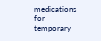medications for temporary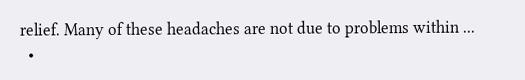relief. Many of these headaches are not due to problems within ...
  •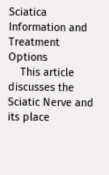Sciatica Information and Treatment Options
    This article discusses the Sciatic Nerve and its place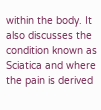within the body. It also discusses the condition known as Sciatica and where the pain is derived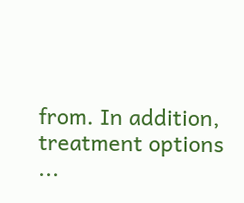from. In addition, treatment options ...